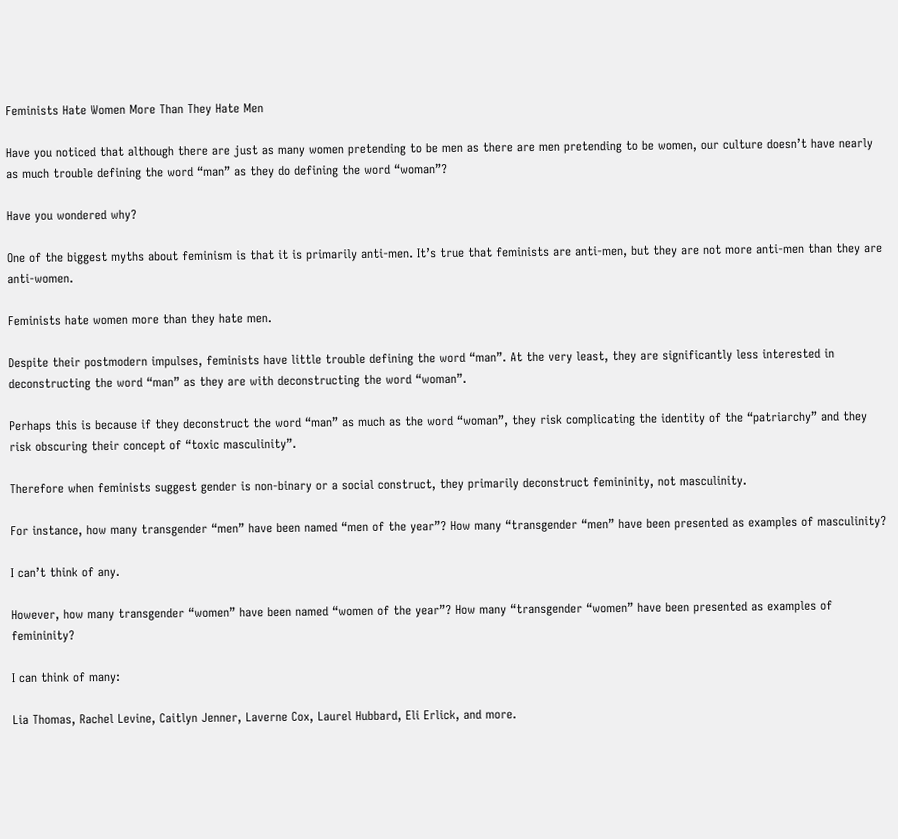Feminists Hate Women More Than They Hate Men

Have you noticed that although there are just as many women pretending to be men as there are men pretending to be women, our culture doesn’t have nearly as much trouble defining the word “man” as they do defining the word “woman”?

Have you wondered why?

One of the biggest myths about feminism is that it is primarily anti-men. It’s true that feminists are anti-men, but they are not more anti-men than they are anti-women.

Feminists hate women more than they hate men.

Despite their postmodern impulses, feminists have little trouble defining the word “man”. At the very least, they are significantly less interested in deconstructing the word “man” as they are with deconstructing the word “woman”.

Perhaps this is because if they deconstruct the word “man” as much as the word “woman”, they risk complicating the identity of the “patriarchy” and they risk obscuring their concept of “toxic masculinity”.

Therefore when feminists suggest gender is non-binary or a social construct, they primarily deconstruct femininity, not masculinity.

For instance, how many transgender “men” have been named “men of the year”? How many “transgender “men” have been presented as examples of masculinity?

I can’t think of any.

However, how many transgender “women” have been named “women of the year”? How many “transgender “women” have been presented as examples of femininity?

I can think of many:

Lia Thomas, Rachel Levine, Caitlyn Jenner, Laverne Cox, Laurel Hubbard, Eli Erlick, and more.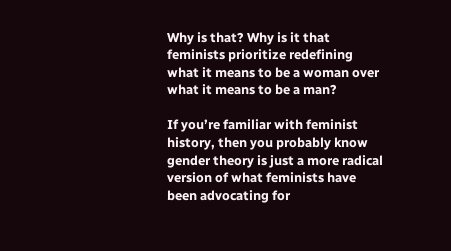Why is that? Why is it that feminists prioritize redefining what it means to be a woman over what it means to be a man?

If you’re familiar with feminist history, then you probably know gender theory is just a more radical version of what feminists have been advocating for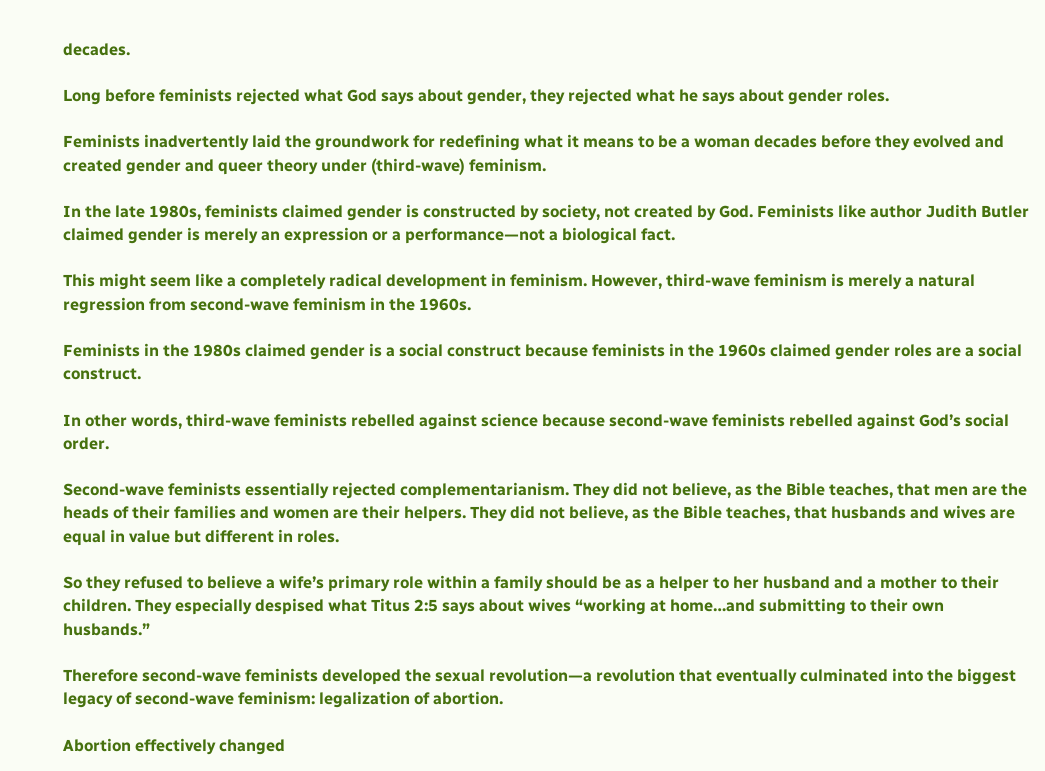decades.

Long before feminists rejected what God says about gender, they rejected what he says about gender roles.

Feminists inadvertently laid the groundwork for redefining what it means to be a woman decades before they evolved and created gender and queer theory under (third-wave) feminism.

In the late 1980s, feminists claimed gender is constructed by society, not created by God. Feminists like author Judith Butler claimed gender is merely an expression or a performance—not a biological fact.

This might seem like a completely radical development in feminism. However, third-wave feminism is merely a natural regression from second-wave feminism in the 1960s.

Feminists in the 1980s claimed gender is a social construct because feminists in the 1960s claimed gender roles are a social construct.

In other words, third-wave feminists rebelled against science because second-wave feminists rebelled against God’s social order.

Second-wave feminists essentially rejected complementarianism. They did not believe, as the Bible teaches, that men are the heads of their families and women are their helpers. They did not believe, as the Bible teaches, that husbands and wives are equal in value but different in roles.

So they refused to believe a wife’s primary role within a family should be as a helper to her husband and a mother to their children. They especially despised what Titus 2:5 says about wives “working at home…and submitting to their own husbands.”

Therefore second-wave feminists developed the sexual revolution—a revolution that eventually culminated into the biggest legacy of second-wave feminism: legalization of abortion.

Abortion effectively changed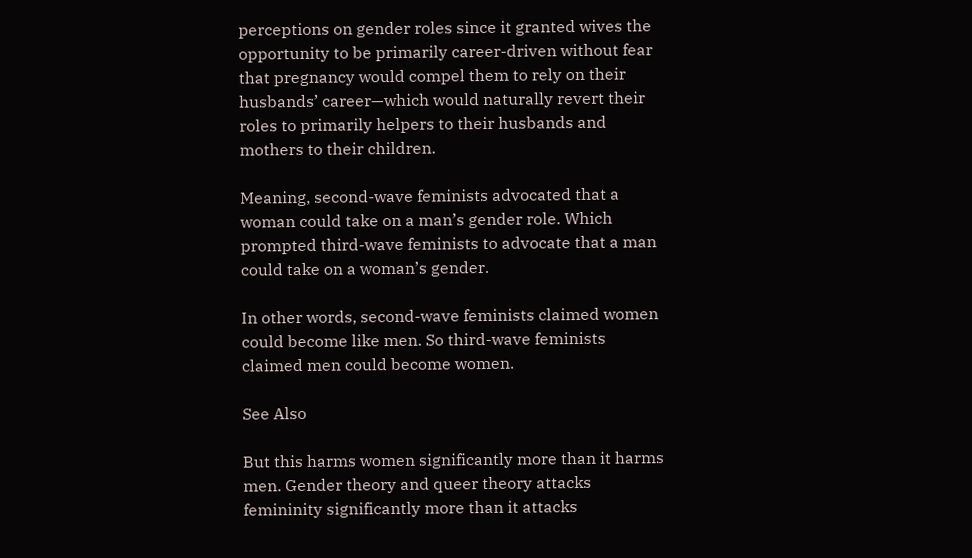perceptions on gender roles since it granted wives the opportunity to be primarily career-driven without fear that pregnancy would compel them to rely on their husbands’ career—which would naturally revert their roles to primarily helpers to their husbands and mothers to their children.

Meaning, second-wave feminists advocated that a woman could take on a man’s gender role. Which prompted third-wave feminists to advocate that a man could take on a woman’s gender.

In other words, second-wave feminists claimed women could become like men. So third-wave feminists claimed men could become women.

See Also

But this harms women significantly more than it harms men. Gender theory and queer theory attacks femininity significantly more than it attacks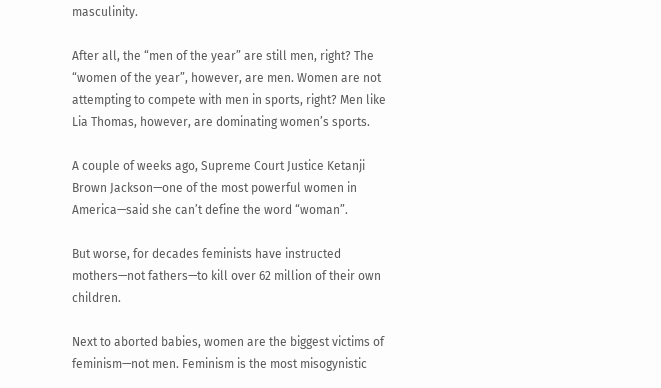masculinity.

After all, the “men of the year” are still men, right? The “women of the year”, however, are men. Women are not attempting to compete with men in sports, right? Men like Lia Thomas, however, are dominating women’s sports.

A couple of weeks ago, Supreme Court Justice Ketanji Brown Jackson—one of the most powerful women in America—said she can’t define the word “woman”.

But worse, for decades feminists have instructed mothers—not fathers—to kill over 62 million of their own children.

Next to aborted babies, women are the biggest victims of feminism—not men. Feminism is the most misogynistic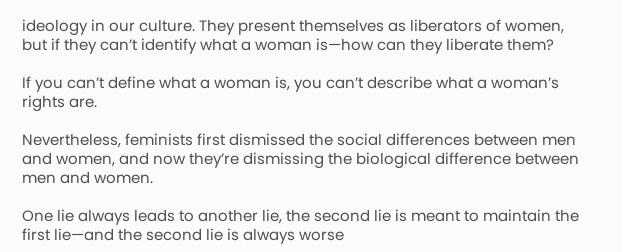ideology in our culture. They present themselves as liberators of women, but if they can’t identify what a woman is—how can they liberate them?

If you can’t define what a woman is, you can’t describe what a woman’s rights are.

Nevertheless, feminists first dismissed the social differences between men and women, and now they’re dismissing the biological difference between men and women.

One lie always leads to another lie, the second lie is meant to maintain the first lie—and the second lie is always worse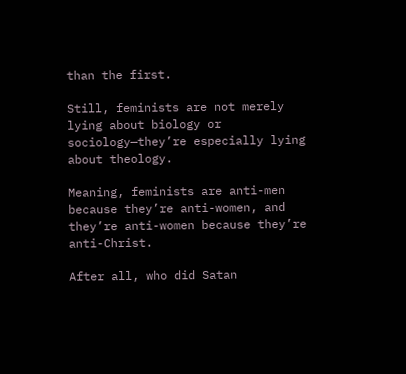than the first.

Still, feminists are not merely lying about biology or sociology—they’re especially lying about theology.

Meaning, feminists are anti-men because they’re anti-women, and they’re anti-women because they’re anti-Christ.

After all, who did Satan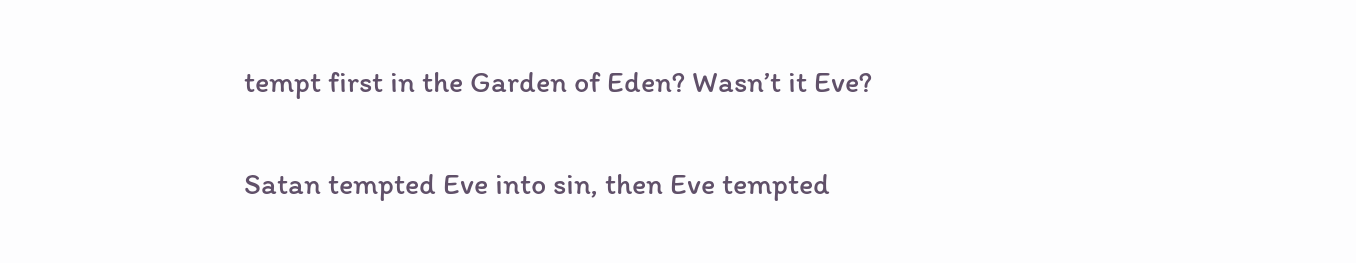tempt first in the Garden of Eden? Wasn’t it Eve?

Satan tempted Eve into sin, then Eve tempted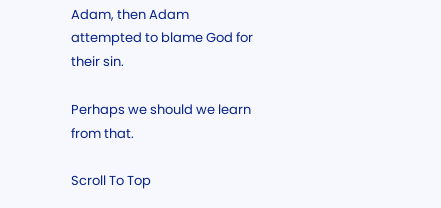Adam, then Adam attempted to blame God for their sin.

Perhaps we should we learn from that.

Scroll To Top